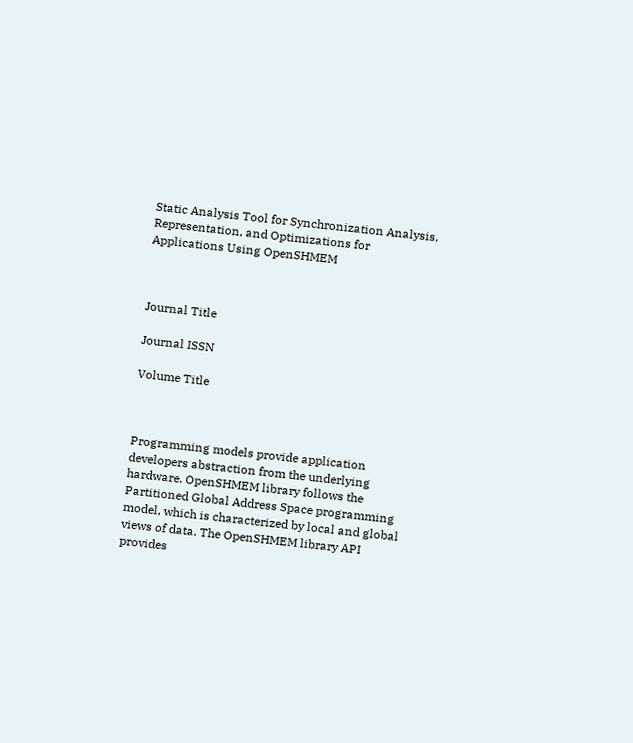Static Analysis Tool for Synchronization Analysis, Representation, and Optimizations for Applications Using OpenSHMEM



Journal Title

Journal ISSN

Volume Title



Programming models provide application developers abstraction from the underlying hardware. OpenSHMEM library follows the Partitioned Global Address Space programming model, which is characterized by local and global views of data. The OpenSHMEM library API provides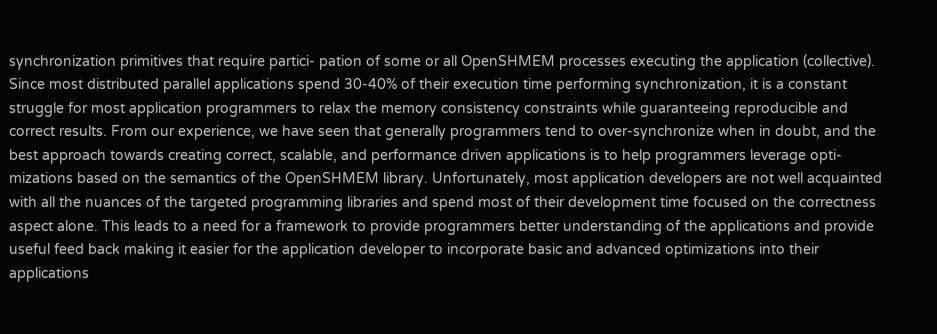synchronization primitives that require partici- pation of some or all OpenSHMEM processes executing the application (collective). Since most distributed parallel applications spend 30-40% of their execution time performing synchronization, it is a constant struggle for most application programmers to relax the memory consistency constraints while guaranteeing reproducible and correct results. From our experience, we have seen that generally programmers tend to over-synchronize when in doubt, and the best approach towards creating correct, scalable, and performance driven applications is to help programmers leverage opti- mizations based on the semantics of the OpenSHMEM library. Unfortunately, most application developers are not well acquainted with all the nuances of the targeted programming libraries and spend most of their development time focused on the correctness aspect alone. This leads to a need for a framework to provide programmers better understanding of the applications and provide useful feed back making it easier for the application developer to incorporate basic and advanced optimizations into their applications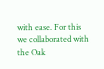with ease. For this we collaborated with the Oak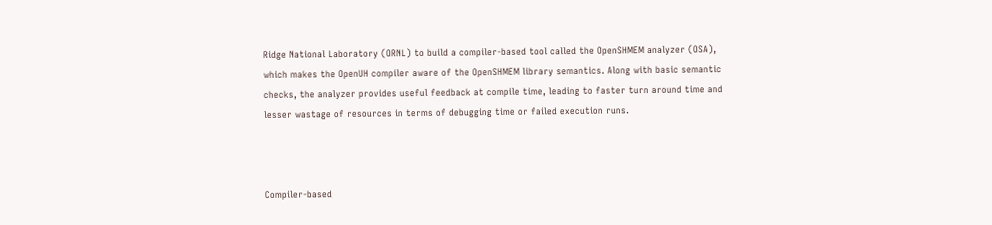Ridge National Laboratory (ORNL) to build a compiler-based tool called the OpenSHMEM analyzer (OSA), which makes the OpenUH compiler aware of the OpenSHMEM library semantics. Along with basic semantic checks, the analyzer provides useful feedback at compile time, leading to faster turn around time and lesser wastage of resources in terms of debugging time or failed execution runs.



Compiler-based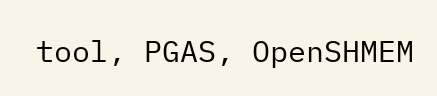tool, PGAS, OpenSHMEM